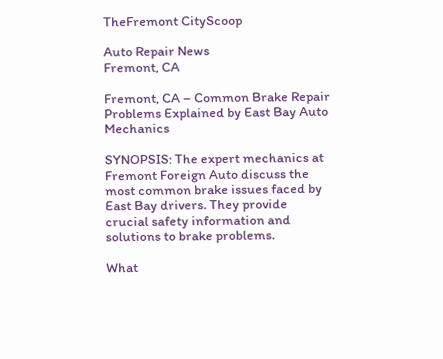TheFremont CityScoop

Auto Repair News
Fremont, CA

Fremont, CA – Common Brake Repair Problems Explained by East Bay Auto Mechanics

SYNOPSIS: The expert mechanics at Fremont Foreign Auto discuss the most common brake issues faced by East Bay drivers. They provide crucial safety information and solutions to brake problems.

What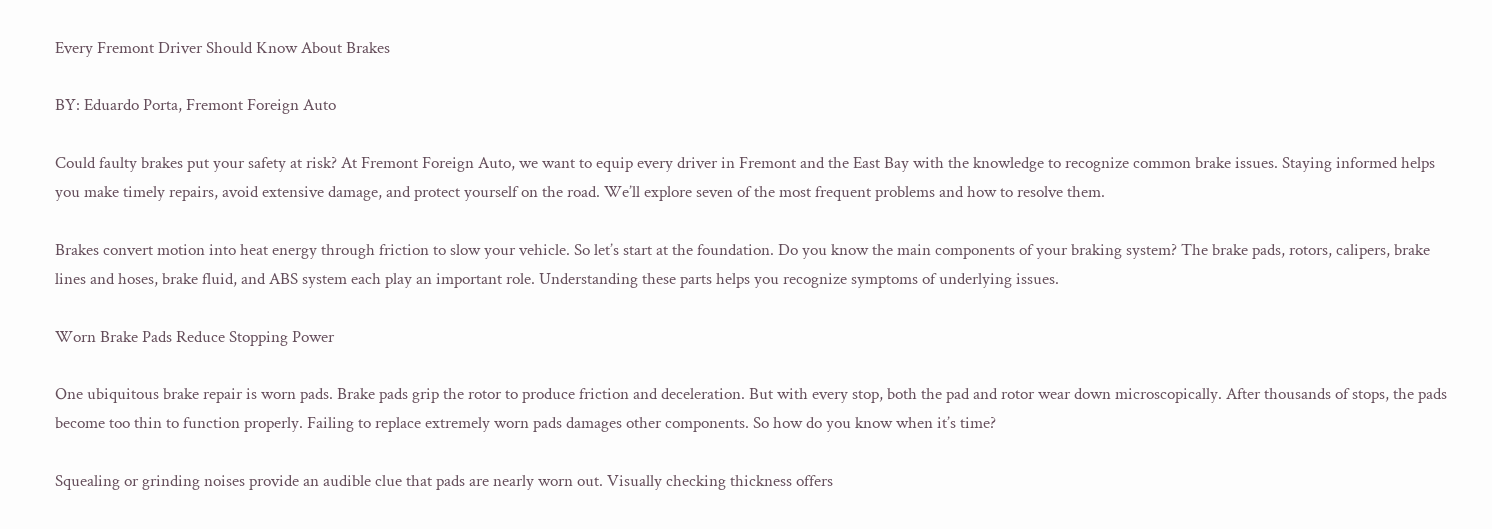Every Fremont Driver Should Know About Brakes

BY: Eduardo Porta, Fremont Foreign Auto

Could faulty brakes put your safety at risk? At Fremont Foreign Auto, we want to equip every driver in Fremont and the East Bay with the knowledge to recognize common brake issues. Staying informed helps you make timely repairs, avoid extensive damage, and protect yourself on the road. We’ll explore seven of the most frequent problems and how to resolve them.

Brakes convert motion into heat energy through friction to slow your vehicle. So let’s start at the foundation. Do you know the main components of your braking system? The brake pads, rotors, calipers, brake lines and hoses, brake fluid, and ABS system each play an important role. Understanding these parts helps you recognize symptoms of underlying issues.

Worn Brake Pads Reduce Stopping Power

One ubiquitous brake repair is worn pads. Brake pads grip the rotor to produce friction and deceleration. But with every stop, both the pad and rotor wear down microscopically. After thousands of stops, the pads become too thin to function properly. Failing to replace extremely worn pads damages other components. So how do you know when it’s time?

Squealing or grinding noises provide an audible clue that pads are nearly worn out. Visually checking thickness offers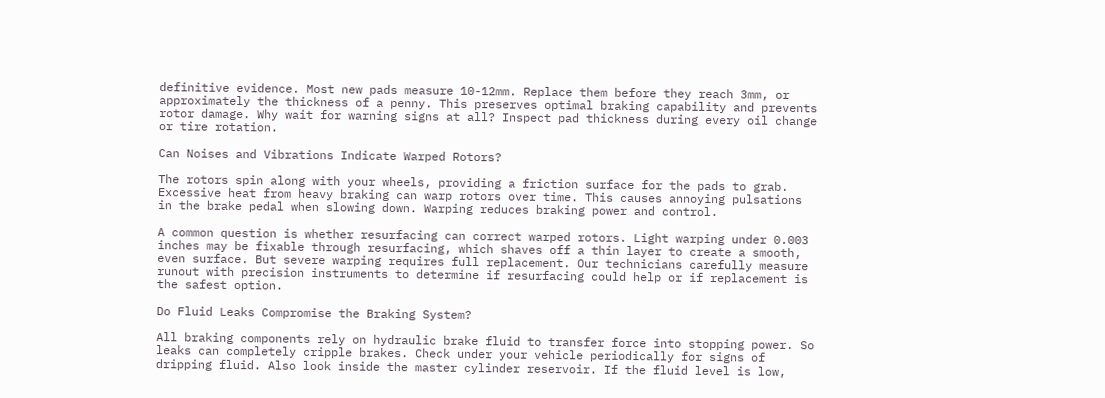definitive evidence. Most new pads measure 10-12mm. Replace them before they reach 3mm, or approximately the thickness of a penny. This preserves optimal braking capability and prevents rotor damage. Why wait for warning signs at all? Inspect pad thickness during every oil change or tire rotation.

Can Noises and Vibrations Indicate Warped Rotors?

The rotors spin along with your wheels, providing a friction surface for the pads to grab. Excessive heat from heavy braking can warp rotors over time. This causes annoying pulsations in the brake pedal when slowing down. Warping reduces braking power and control.

A common question is whether resurfacing can correct warped rotors. Light warping under 0.003 inches may be fixable through resurfacing, which shaves off a thin layer to create a smooth, even surface. But severe warping requires full replacement. Our technicians carefully measure runout with precision instruments to determine if resurfacing could help or if replacement is the safest option.

Do Fluid Leaks Compromise the Braking System?

All braking components rely on hydraulic brake fluid to transfer force into stopping power. So leaks can completely cripple brakes. Check under your vehicle periodically for signs of dripping fluid. Also look inside the master cylinder reservoir. If the fluid level is low,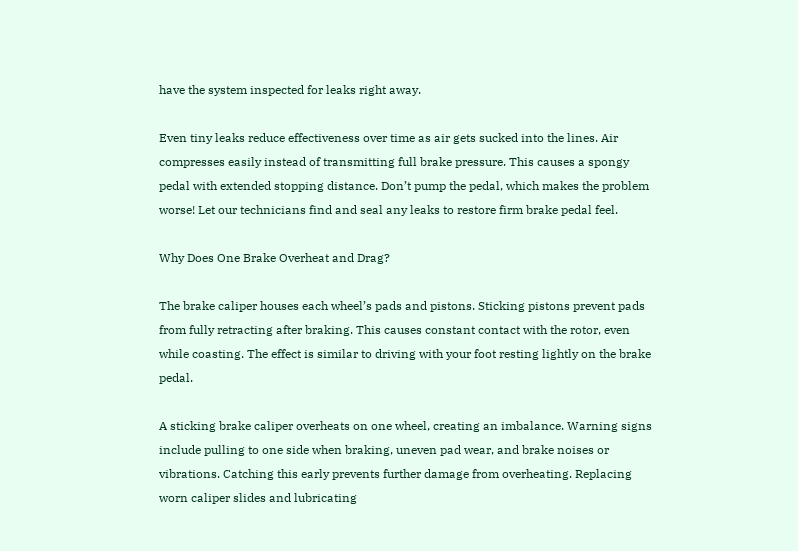have the system inspected for leaks right away.

Even tiny leaks reduce effectiveness over time as air gets sucked into the lines. Air compresses easily instead of transmitting full brake pressure. This causes a spongy pedal with extended stopping distance. Don’t pump the pedal, which makes the problem worse! Let our technicians find and seal any leaks to restore firm brake pedal feel.

Why Does One Brake Overheat and Drag?

The brake caliper houses each wheel’s pads and pistons. Sticking pistons prevent pads from fully retracting after braking. This causes constant contact with the rotor, even while coasting. The effect is similar to driving with your foot resting lightly on the brake pedal.

A sticking brake caliper overheats on one wheel, creating an imbalance. Warning signs include pulling to one side when braking, uneven pad wear, and brake noises or vibrations. Catching this early prevents further damage from overheating. Replacing worn caliper slides and lubricating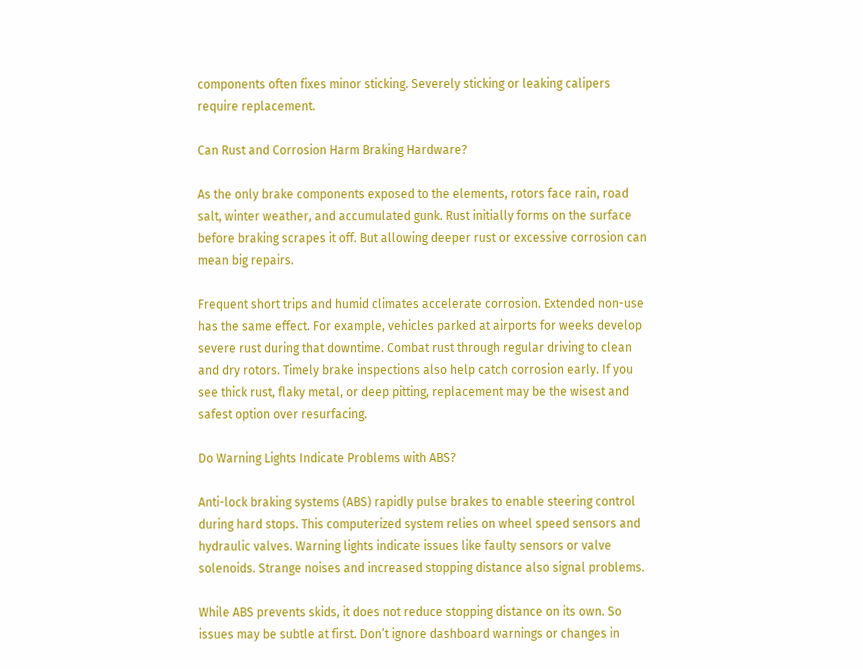components often fixes minor sticking. Severely sticking or leaking calipers require replacement.

Can Rust and Corrosion Harm Braking Hardware?

As the only brake components exposed to the elements, rotors face rain, road salt, winter weather, and accumulated gunk. Rust initially forms on the surface before braking scrapes it off. But allowing deeper rust or excessive corrosion can mean big repairs.

Frequent short trips and humid climates accelerate corrosion. Extended non-use has the same effect. For example, vehicles parked at airports for weeks develop severe rust during that downtime. Combat rust through regular driving to clean and dry rotors. Timely brake inspections also help catch corrosion early. If you see thick rust, flaky metal, or deep pitting, replacement may be the wisest and safest option over resurfacing.

Do Warning Lights Indicate Problems with ABS?

Anti-lock braking systems (ABS) rapidly pulse brakes to enable steering control during hard stops. This computerized system relies on wheel speed sensors and hydraulic valves. Warning lights indicate issues like faulty sensors or valve solenoids. Strange noises and increased stopping distance also signal problems.

While ABS prevents skids, it does not reduce stopping distance on its own. So issues may be subtle at first. Don’t ignore dashboard warnings or changes in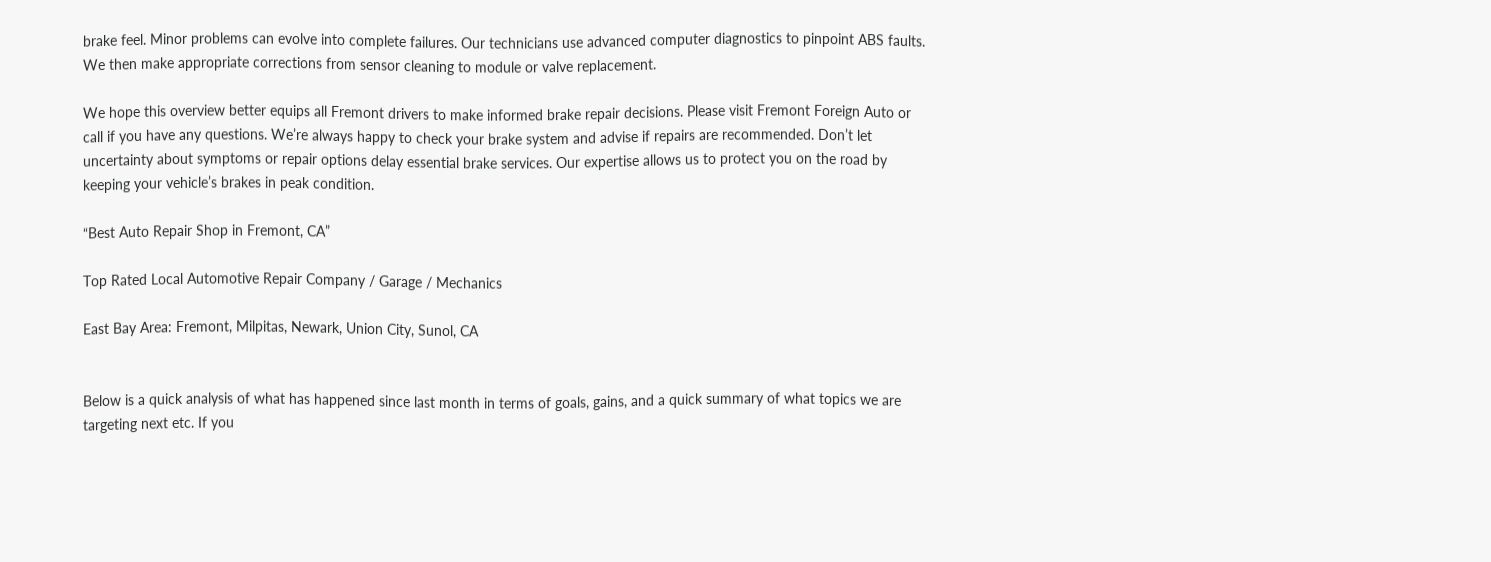brake feel. Minor problems can evolve into complete failures. Our technicians use advanced computer diagnostics to pinpoint ABS faults. We then make appropriate corrections from sensor cleaning to module or valve replacement.

We hope this overview better equips all Fremont drivers to make informed brake repair decisions. Please visit Fremont Foreign Auto or call if you have any questions. We’re always happy to check your brake system and advise if repairs are recommended. Don’t let uncertainty about symptoms or repair options delay essential brake services. Our expertise allows us to protect you on the road by keeping your vehicle’s brakes in peak condition.

“Best Auto Repair Shop in Fremont, CA”

Top Rated Local Automotive Repair Company / Garage / Mechanics

East Bay Area: Fremont, Milpitas, Newark, Union City, Sunol, CA


Below is a quick analysis of what has happened since last month in terms of goals, gains, and a quick summary of what topics we are targeting next etc. If you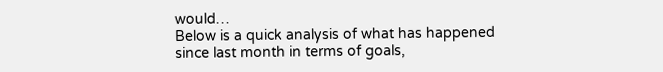would…
Below is a quick analysis of what has happened since last month in terms of goals,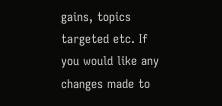gains, topics targeted etc. If you would like any changes made to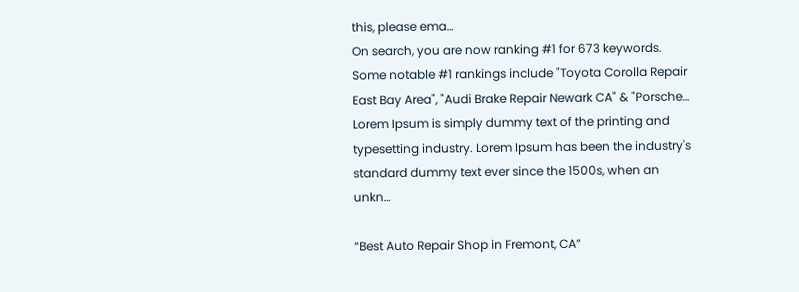this, please ema…
On search, you are now ranking #1 for 673 keywords. Some notable #1 rankings include "Toyota Corolla Repair East Bay Area", "Audi Brake Repair Newark CA" & "Porsche…
Lorem Ipsum is simply dummy text of the printing and typesetting industry. Lorem Ipsum has been the industry's standard dummy text ever since the 1500s, when an unkn…

“Best Auto Repair Shop in Fremont, CA”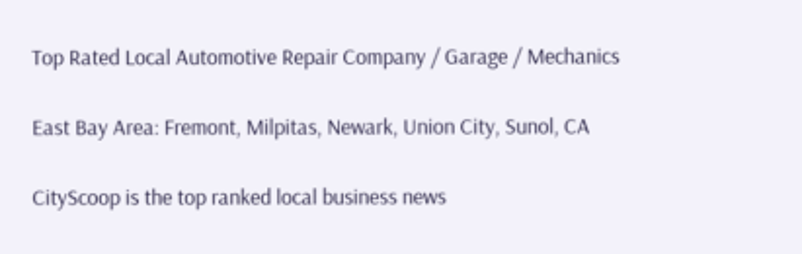Top Rated Local Automotive Repair Company / Garage / Mechanics

East Bay Area: Fremont, Milpitas, Newark, Union City, Sunol, CA

CityScoop is the top ranked local business news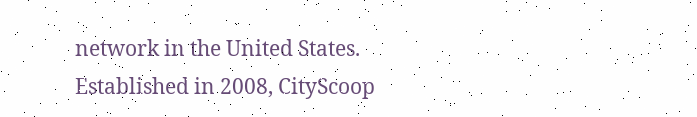network in the United States. Established in 2008, CityScoop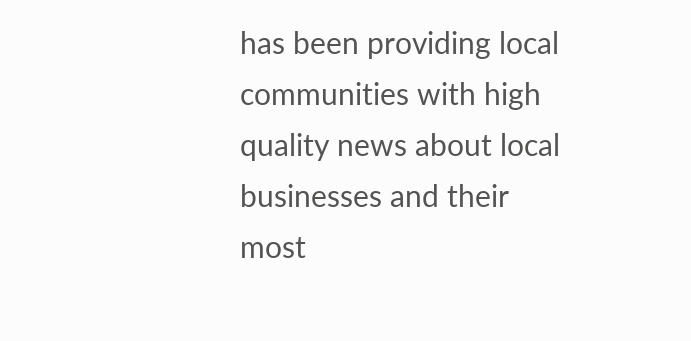has been providing local communities with high quality news about local businesses and their most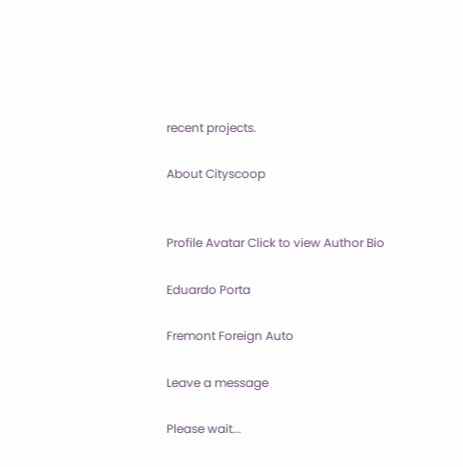recent projects.

About Cityscoop


Profile Avatar Click to view Author Bio

Eduardo Porta

Fremont Foreign Auto

Leave a message

Please wait...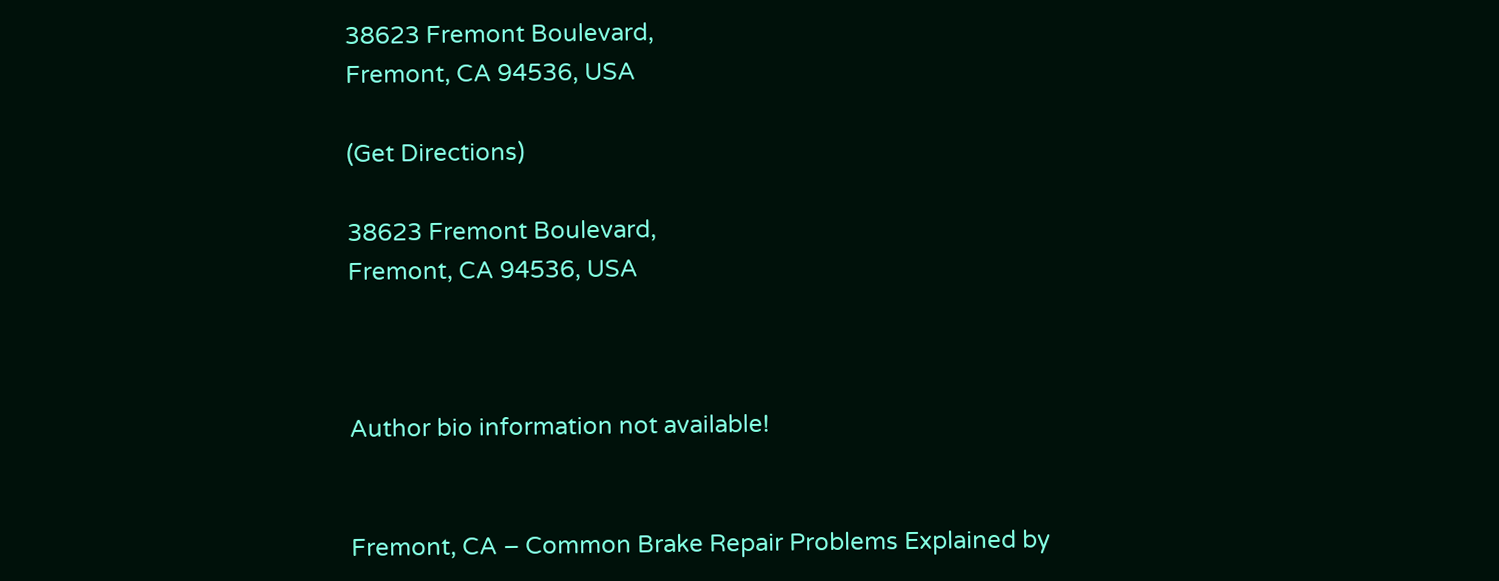38623 Fremont Boulevard,
Fremont, CA 94536, USA

(Get Directions)

38623 Fremont Boulevard,
Fremont, CA 94536, USA



Author bio information not available!


Fremont, CA – Common Brake Repair Problems Explained by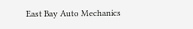East Bay Auto Mechanics